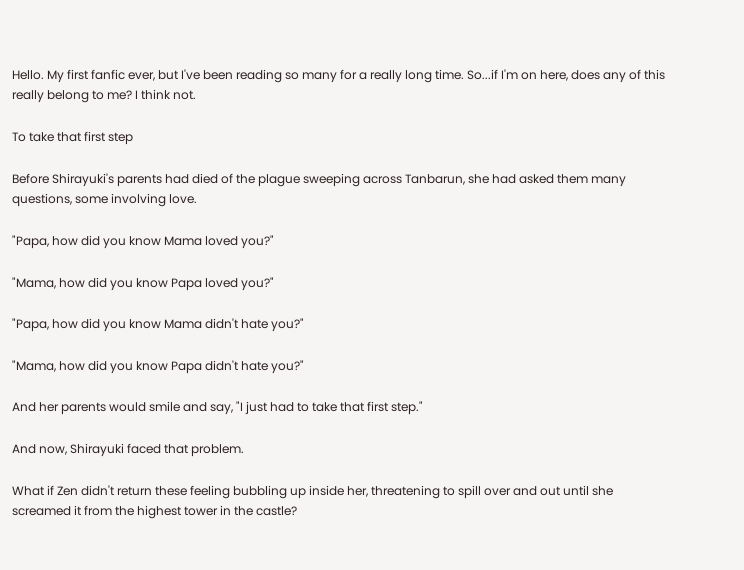Hello. My first fanfic ever, but I've been reading so many for a really long time. So...if I'm on here, does any of this really belong to me? I think not.

To take that first step

Before Shirayuki's parents had died of the plague sweeping across Tanbarun, she had asked them many questions, some involving love.

"Papa, how did you know Mama loved you?"

"Mama, how did you know Papa loved you?"

"Papa, how did you know Mama didn't hate you?"

"Mama, how did you know Papa didn't hate you?"

And her parents would smile and say, "I just had to take that first step."

And now, Shirayuki faced that problem.

What if Zen didn't return these feeling bubbling up inside her, threatening to spill over and out until she screamed it from the highest tower in the castle?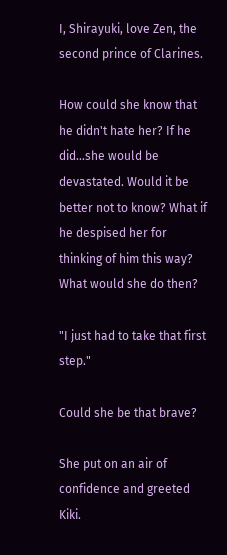I, Shirayuki, love Zen, the second prince of Clarines.

How could she know that he didn't hate her? If he did…she would be devastated. Would it be better not to know? What if he despised her for thinking of him this way? What would she do then?

"I just had to take that first step."

Could she be that brave?

She put on an air of confidence and greeted Kiki.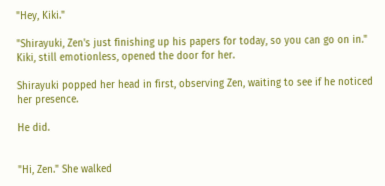"Hey, Kiki."

"Shirayuki, Zen's just finishing up his papers for today, so you can go on in." Kiki, still emotionless, opened the door for her.

Shirayuki popped her head in first, observing Zen, waiting to see if he noticed her presence.

He did.


"Hi, Zen." She walked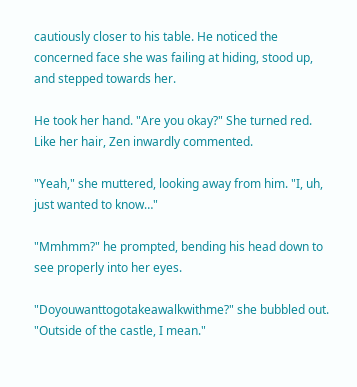cautiously closer to his table. He noticed the concerned face she was failing at hiding, stood up, and stepped towards her.

He took her hand. "Are you okay?" She turned red. Like her hair, Zen inwardly commented.

"Yeah," she muttered, looking away from him. "I, uh, just wanted to know…"

"Mmhmm?" he prompted, bending his head down to see properly into her eyes.

"Doyouwanttogotakeawalkwithme?" she bubbled out. "Outside of the castle, I mean."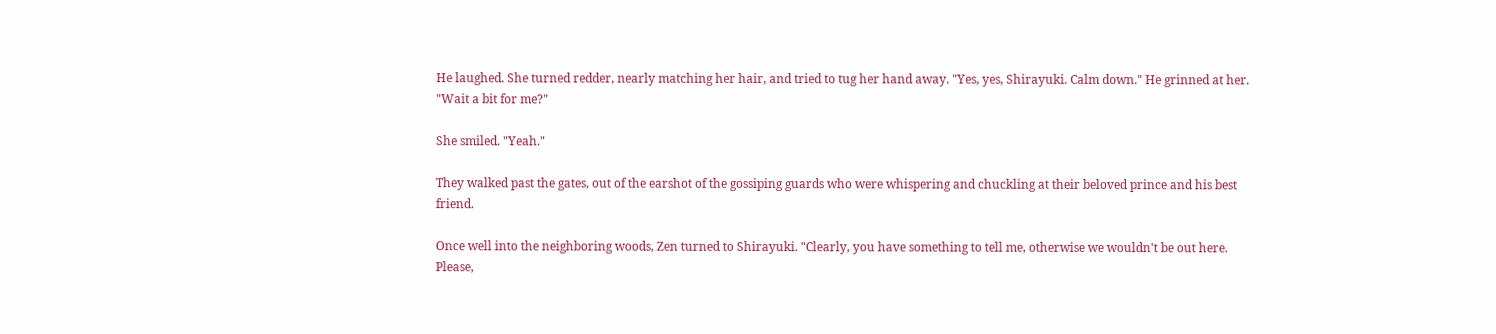He laughed. She turned redder, nearly matching her hair, and tried to tug her hand away. "Yes, yes, Shirayuki. Calm down." He grinned at her. "Wait a bit for me?"

She smiled. "Yeah."

They walked past the gates, out of the earshot of the gossiping guards who were whispering and chuckling at their beloved prince and his best friend.

Once well into the neighboring woods, Zen turned to Shirayuki. "Clearly, you have something to tell me, otherwise we wouldn't be out here. Please,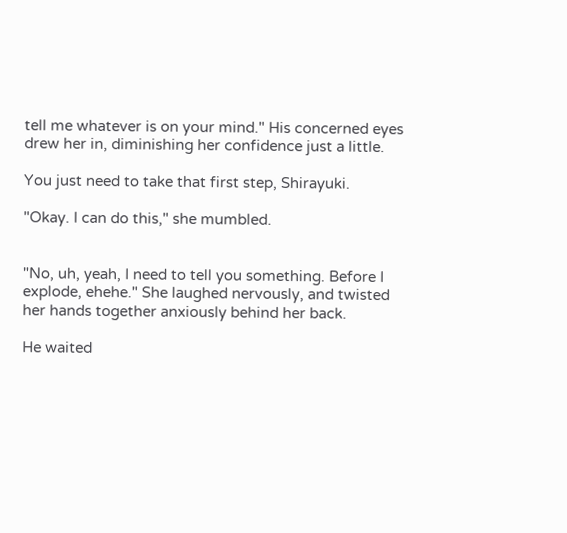tell me whatever is on your mind." His concerned eyes drew her in, diminishing her confidence just a little.

You just need to take that first step, Shirayuki.

"Okay. I can do this," she mumbled.


"No, uh, yeah, I need to tell you something. Before I explode, ehehe." She laughed nervously, and twisted her hands together anxiously behind her back.

He waited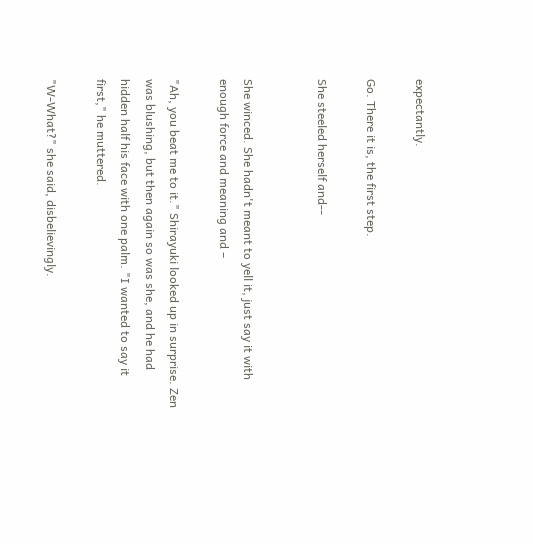expectantly.

Go. There it is, the first step.

She steeled herself and--


She winced. She hadn't meant to yell it, just say it with enough force and meaning and –

"Ah, you beat me to it." Shirayuki looked up in surprise. Zen was blushing, but then again so was she, and he had hidden half his face with one palm. "I wanted to say it first," he muttered.

"W-What?" she said, disbelievingly.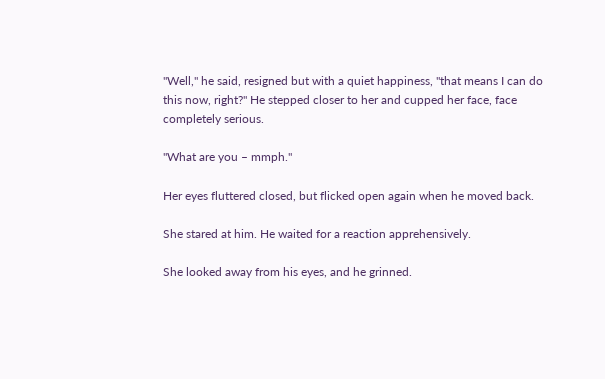"Well," he said, resigned but with a quiet happiness, "that means I can do this now, right?" He stepped closer to her and cupped her face, face completely serious.

"What are you – mmph."

Her eyes fluttered closed, but flicked open again when he moved back.

She stared at him. He waited for a reaction apprehensively.

She looked away from his eyes, and he grinned.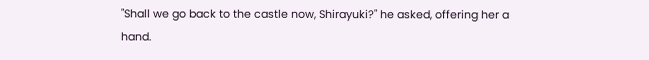"Shall we go back to the castle now, Shirayuki?" he asked, offering her a hand.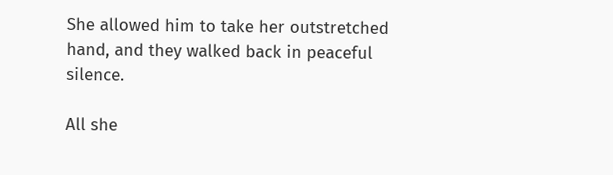She allowed him to take her outstretched hand, and they walked back in peaceful silence.

All she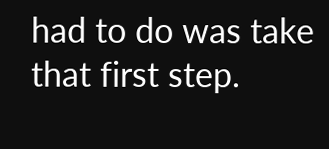had to do was take that first step.